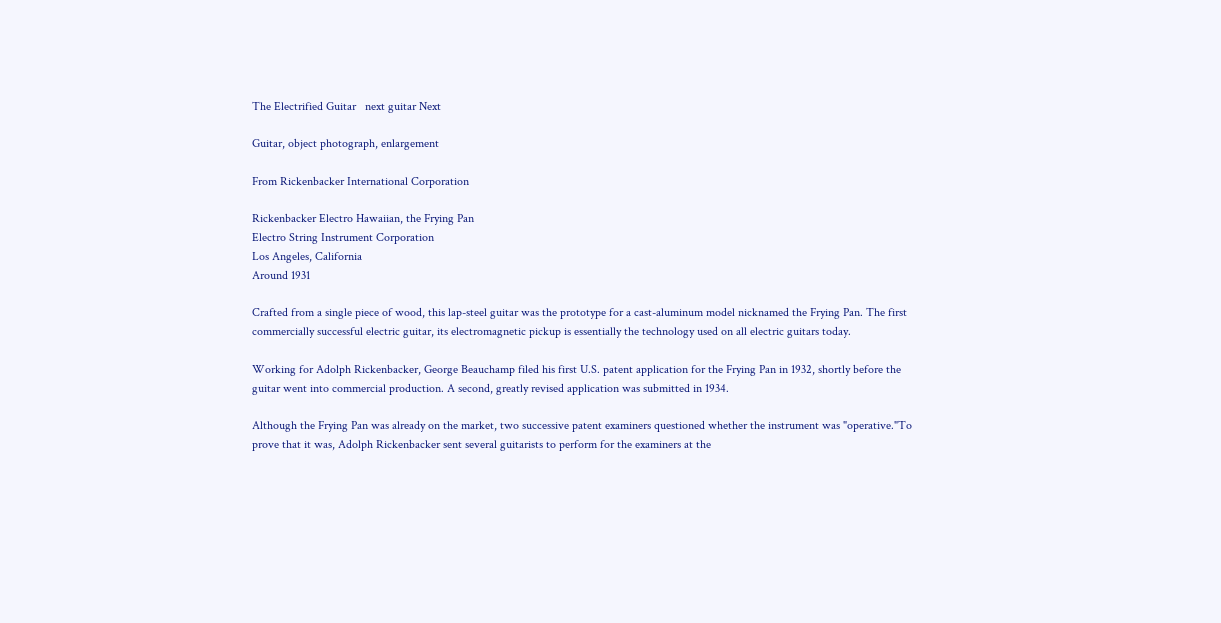The Electrified Guitar   next guitar Next

Guitar, object photograph, enlargement

From Rickenbacker International Corporation

Rickenbacker Electro Hawaiian, the Frying Pan
Electro String Instrument Corporation
Los Angeles, California
Around 1931

Crafted from a single piece of wood, this lap-steel guitar was the prototype for a cast-aluminum model nicknamed the Frying Pan. The first commercially successful electric guitar, its electromagnetic pickup is essentially the technology used on all electric guitars today.

Working for Adolph Rickenbacker, George Beauchamp filed his first U.S. patent application for the Frying Pan in 1932, shortly before the guitar went into commercial production. A second, greatly revised application was submitted in 1934.

Although the Frying Pan was already on the market, two successive patent examiners questioned whether the instrument was "operative."To prove that it was, Adolph Rickenbacker sent several guitarists to perform for the examiners at the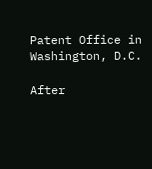Patent Office in Washington, D.C.

After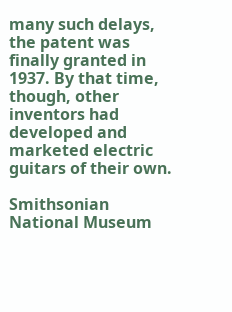many such delays, the patent was finally granted in 1937. By that time, though, other inventors had developed and marketed electric guitars of their own.

Smithsonian National Museum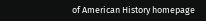of American History homepage